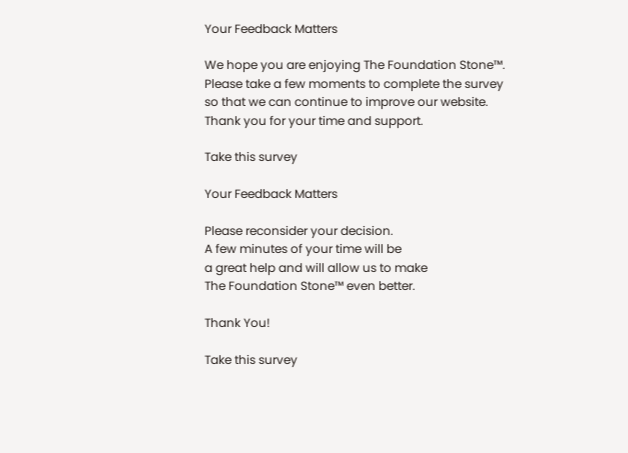Your Feedback Matters

We hope you are enjoying The Foundation Stone™.
Please take a few moments to complete the survey
so that we can continue to improve our website.
Thank you for your time and support.

Take this survey

Your Feedback Matters

Please reconsider your decision.
A few minutes of your time will be
a great help and will allow us to make
The Foundation Stone™ even better.

Thank You!

Take this survey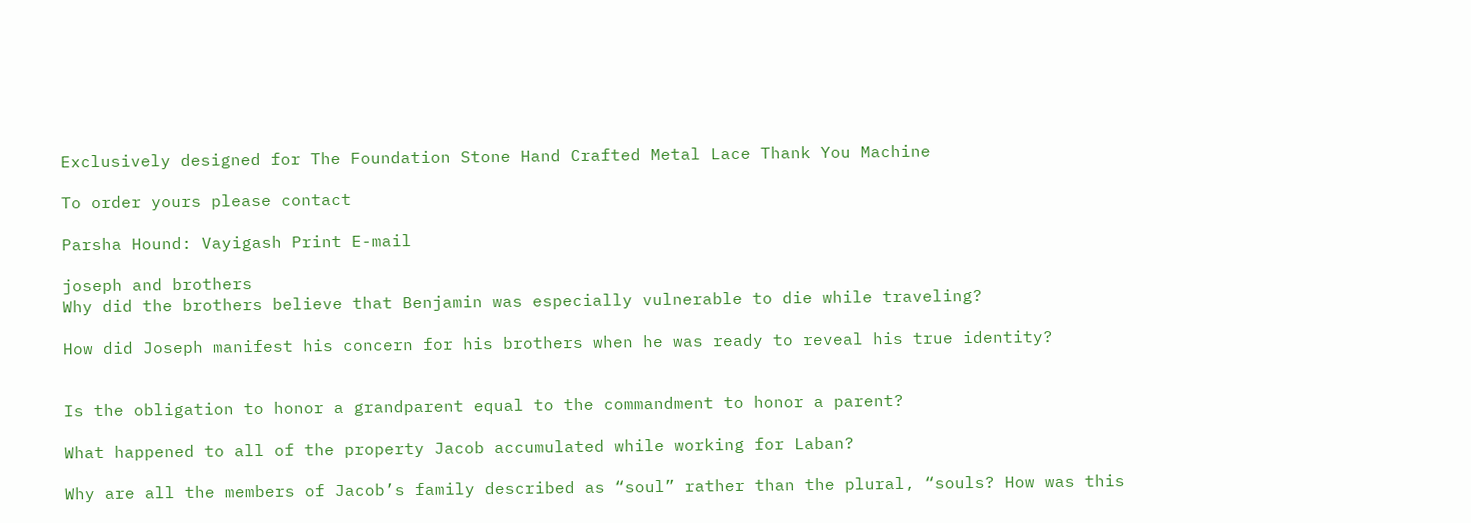Exclusively designed for The Foundation Stone Hand Crafted Metal Lace Thank You Machine

To order yours please contact

Parsha Hound: Vayigash Print E-mail

joseph and brothers
Why did the brothers believe that Benjamin was especially vulnerable to die while traveling?

How did Joseph manifest his concern for his brothers when he was ready to reveal his true identity?


Is the obligation to honor a grandparent equal to the commandment to honor a parent?

What happened to all of the property Jacob accumulated while working for Laban?

Why are all the members of Jacob’s family described as “soul” rather than the plural, “souls? How was this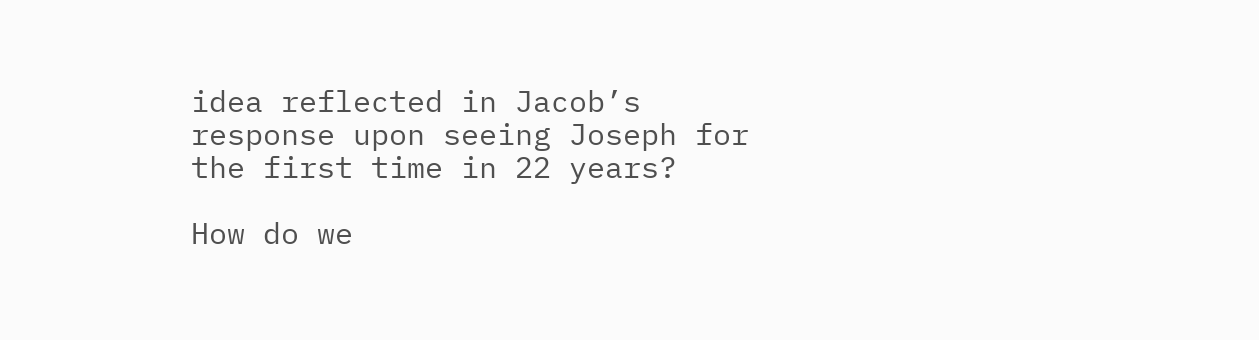idea reflected in Jacob’s response upon seeing Joseph for the first time in 22 years?

How do we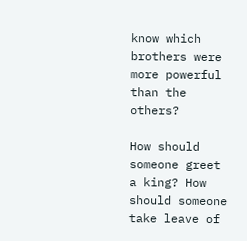know which brothers were more powerful than the others?

How should someone greet a king? How should someone take leave of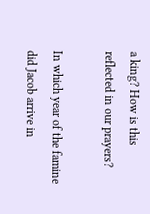a king? How is this reflected in our prayers?

In which year of the famine did Jacob arrive in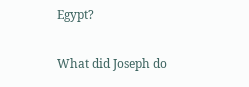Egypt?

What did Joseph do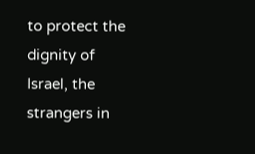to protect the dignity of Israel, the strangers in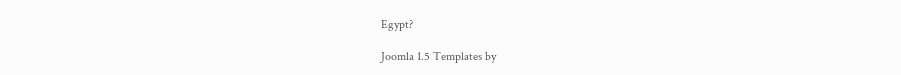Egypt?

Joomla 1.5 Templates by